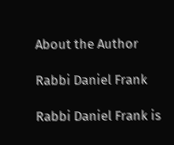About the Author

Rabbi Daniel Frank

Rabbi Daniel Frank is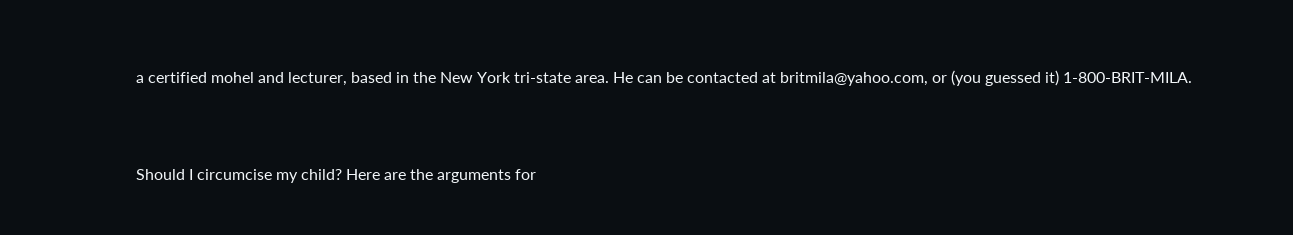a certified mohel and lecturer, based in the New York tri-state area. He can be contacted at britmila@yahoo.com, or (you guessed it) 1-800-BRIT-MILA.


Should I circumcise my child? Here are the arguments for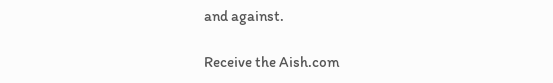and against.

Receive the Aish.com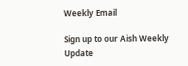Weekly Email

Sign up to our Aish Weekly Update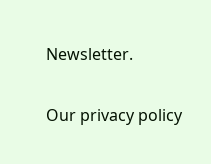Newsletter.

Our privacy policy